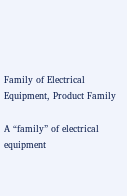Family of Electrical Equipment, Product Family

A “family” of electrical equipment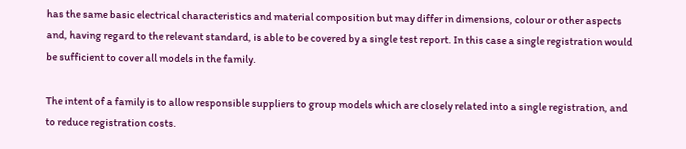has the same basic electrical characteristics and material composition but may differ in dimensions, colour or other aspects and, having regard to the relevant standard, is able to be covered by a single test report. In this case a single registration would be sufficient to cover all models in the family.

The intent of a family is to allow responsible suppliers to group models which are closely related into a single registration, and to reduce registration costs.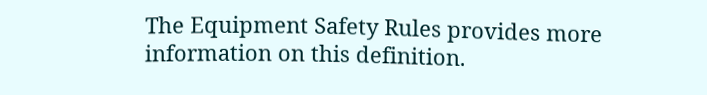The Equipment Safety Rules provides more information on this definition.